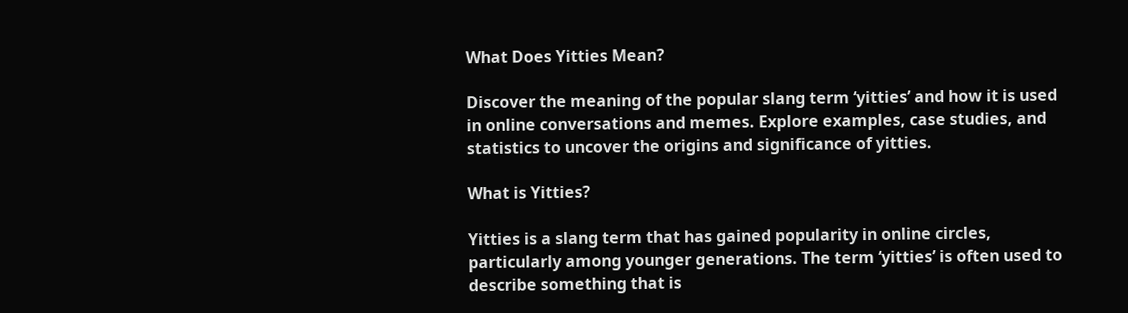What Does Yitties Mean?

Discover the meaning of the popular slang term ‘yitties’ and how it is used in online conversations and memes. Explore examples, case studies, and statistics to uncover the origins and significance of yitties.

What is Yitties?

Yitties is a slang term that has gained popularity in online circles, particularly among younger generations. The term ‘yitties’ is often used to describe something that is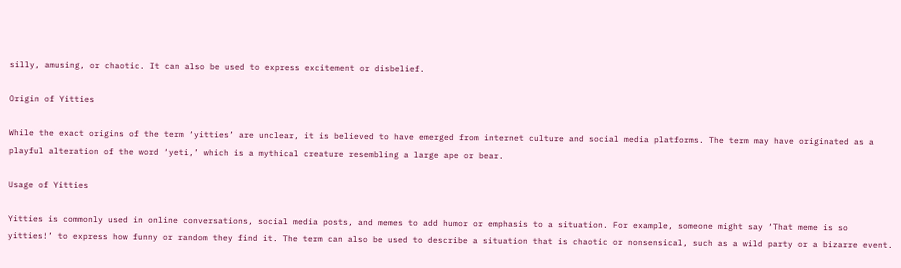silly, amusing, or chaotic. It can also be used to express excitement or disbelief.

Origin of Yitties

While the exact origins of the term ‘yitties’ are unclear, it is believed to have emerged from internet culture and social media platforms. The term may have originated as a playful alteration of the word ‘yeti,’ which is a mythical creature resembling a large ape or bear.

Usage of Yitties

Yitties is commonly used in online conversations, social media posts, and memes to add humor or emphasis to a situation. For example, someone might say ‘That meme is so yitties!’ to express how funny or random they find it. The term can also be used to describe a situation that is chaotic or nonsensical, such as a wild party or a bizarre event.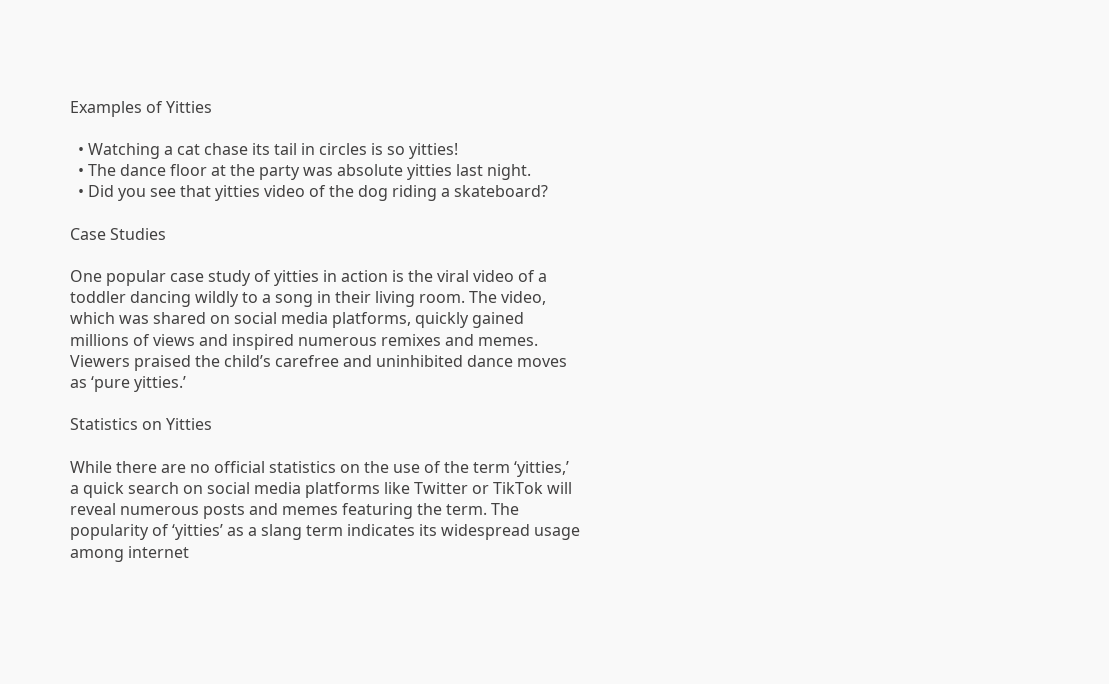Examples of Yitties

  • Watching a cat chase its tail in circles is so yitties!
  • The dance floor at the party was absolute yitties last night.
  • Did you see that yitties video of the dog riding a skateboard?

Case Studies

One popular case study of yitties in action is the viral video of a toddler dancing wildly to a song in their living room. The video, which was shared on social media platforms, quickly gained millions of views and inspired numerous remixes and memes. Viewers praised the child’s carefree and uninhibited dance moves as ‘pure yitties.’

Statistics on Yitties

While there are no official statistics on the use of the term ‘yitties,’ a quick search on social media platforms like Twitter or TikTok will reveal numerous posts and memes featuring the term. The popularity of ‘yitties’ as a slang term indicates its widespread usage among internet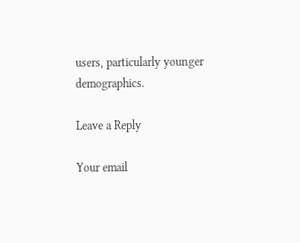users, particularly younger demographics.

Leave a Reply

Your email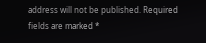address will not be published. Required fields are marked *